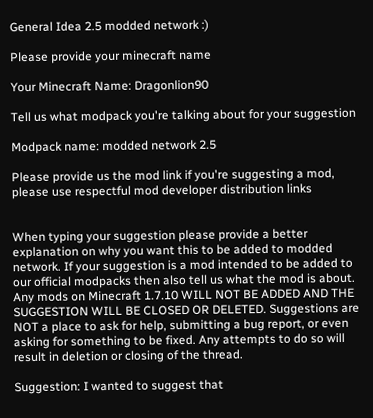General Idea 2.5 modded network :)

Please provide your minecraft name

Your Minecraft Name: Dragonlion90

Tell us what modpack you're talking about for your suggestion

Modpack name: modded network 2.5

Please provide us the mod link if you're suggesting a mod, please use respectful mod developer distribution links


When typing your suggestion please provide a better explanation on why you want this to be added to modded network. If your suggestion is a mod intended to be added to our official modpacks then also tell us what the mod is about. Any mods on Minecraft 1.7.10 WILL NOT BE ADDED AND THE SUGGESTION WILL BE CLOSED OR DELETED. Suggestions are NOT a place to ask for help, submitting a bug report, or even asking for something to be fixed. Any attempts to do so will result in deletion or closing of the thread.

Suggestion: I wanted to suggest that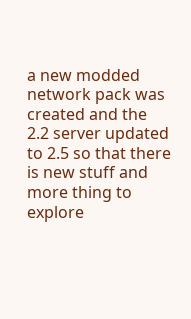a new modded network pack was created and the 2.2 server updated to 2.5 so that there is new stuff and more thing to explore